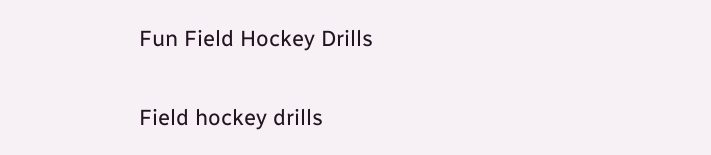Fun Field Hockey Drills


Field hockey drills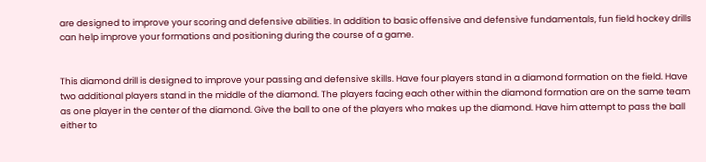are designed to improve your scoring and defensive abilities. In addition to basic offensive and defensive fundamentals, fun field hockey drills can help improve your formations and positioning during the course of a game.


This diamond drill is designed to improve your passing and defensive skills. Have four players stand in a diamond formation on the field. Have two additional players stand in the middle of the diamond. The players facing each other within the diamond formation are on the same team as one player in the center of the diamond. Give the ball to one of the players who makes up the diamond. Have him attempt to pass the ball either to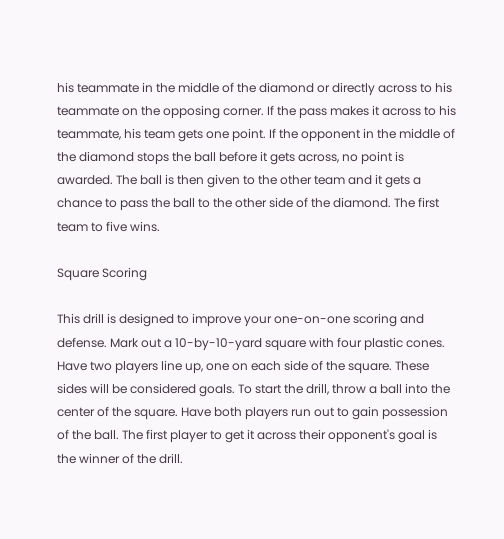his teammate in the middle of the diamond or directly across to his teammate on the opposing corner. If the pass makes it across to his teammate, his team gets one point. If the opponent in the middle of the diamond stops the ball before it gets across, no point is awarded. The ball is then given to the other team and it gets a chance to pass the ball to the other side of the diamond. The first team to five wins.

Square Scoring

This drill is designed to improve your one-on-one scoring and defense. Mark out a 10-by-10-yard square with four plastic cones. Have two players line up, one on each side of the square. These sides will be considered goals. To start the drill, throw a ball into the center of the square. Have both players run out to gain possession of the ball. The first player to get it across their opponent's goal is the winner of the drill.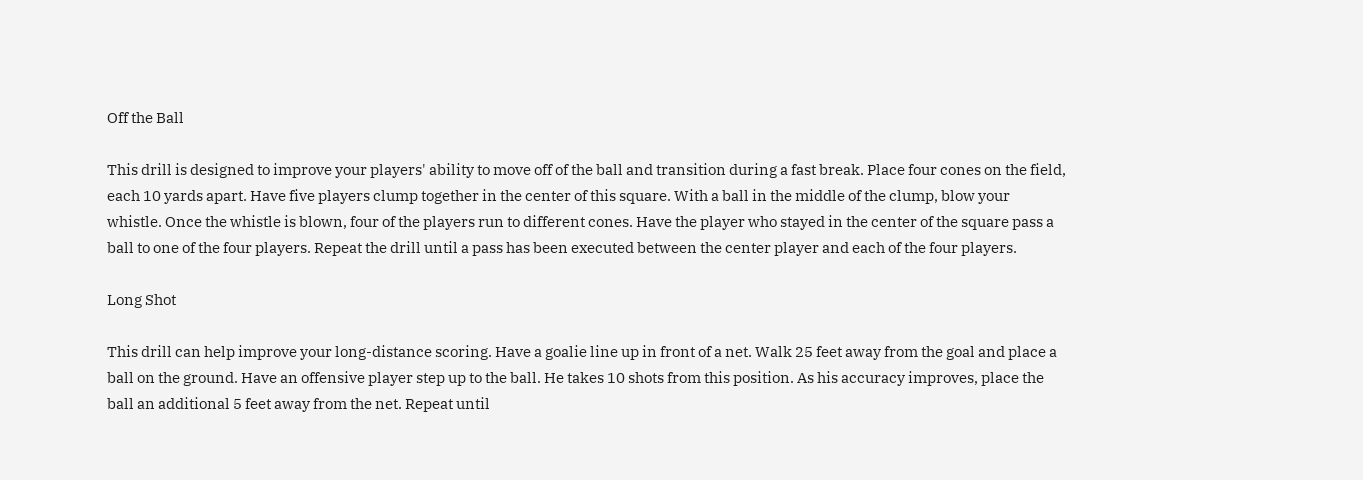Off the Ball

This drill is designed to improve your players' ability to move off of the ball and transition during a fast break. Place four cones on the field, each 10 yards apart. Have five players clump together in the center of this square. With a ball in the middle of the clump, blow your whistle. Once the whistle is blown, four of the players run to different cones. Have the player who stayed in the center of the square pass a ball to one of the four players. Repeat the drill until a pass has been executed between the center player and each of the four players.

Long Shot

This drill can help improve your long-distance scoring. Have a goalie line up in front of a net. Walk 25 feet away from the goal and place a ball on the ground. Have an offensive player step up to the ball. He takes 10 shots from this position. As his accuracy improves, place the ball an additional 5 feet away from the net. Repeat until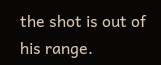the shot is out of his range.